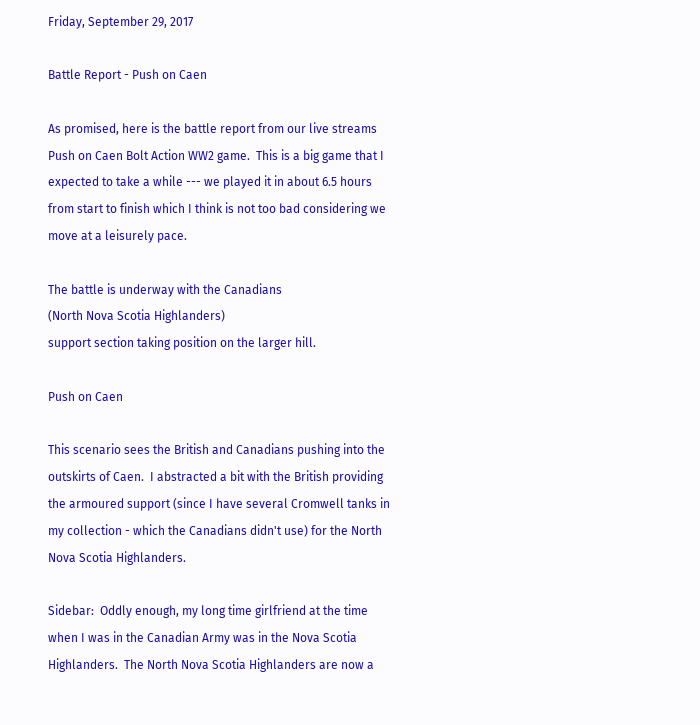Friday, September 29, 2017

Battle Report - Push on Caen

As promised, here is the battle report from our live streams Push on Caen Bolt Action WW2 game.  This is a big game that I expected to take a while --- we played it in about 6.5 hours from start to finish which I think is not too bad considering we move at a leisurely pace.

The battle is underway with the Canadians
(North Nova Scotia Highlanders)
support section taking position on the larger hill.

Push on Caen

This scenario sees the British and Canadians pushing into the outskirts of Caen.  I abstracted a bit with the British providing the armoured support (since I have several Cromwell tanks in my collection - which the Canadians didn't use) for the North Nova Scotia Highlanders.

Sidebar:  Oddly enough, my long time girlfriend at the time when I was in the Canadian Army was in the Nova Scotia Highlanders.  The North Nova Scotia Highlanders are now a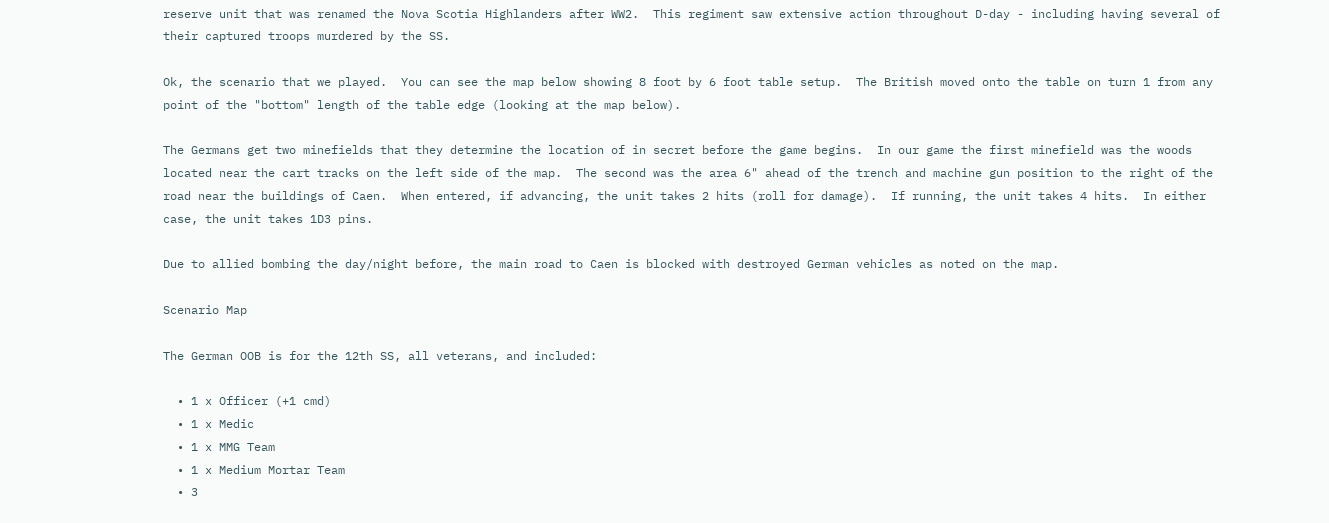reserve unit that was renamed the Nova Scotia Highlanders after WW2.  This regiment saw extensive action throughout D-day - including having several of their captured troops murdered by the SS.

Ok, the scenario that we played.  You can see the map below showing 8 foot by 6 foot table setup.  The British moved onto the table on turn 1 from any point of the "bottom" length of the table edge (looking at the map below).

The Germans get two minefields that they determine the location of in secret before the game begins.  In our game the first minefield was the woods located near the cart tracks on the left side of the map.  The second was the area 6" ahead of the trench and machine gun position to the right of the road near the buildings of Caen.  When entered, if advancing, the unit takes 2 hits (roll for damage).  If running, the unit takes 4 hits.  In either case, the unit takes 1D3 pins.

Due to allied bombing the day/night before, the main road to Caen is blocked with destroyed German vehicles as noted on the map.

Scenario Map

The German OOB is for the 12th SS, all veterans, and included:

  • 1 x Officer (+1 cmd)
  • 1 x Medic
  • 1 x MMG Team
  • 1 x Medium Mortar Team
  • 3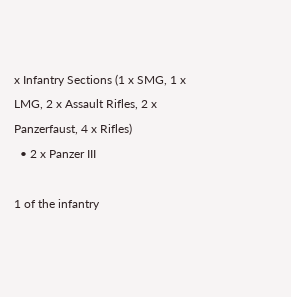x Infantry Sections (1 x SMG, 1 x LMG, 2 x Assault Rifles, 2 x Panzerfaust, 4 x Rifles)
  • 2 x Panzer III

1 of the infantry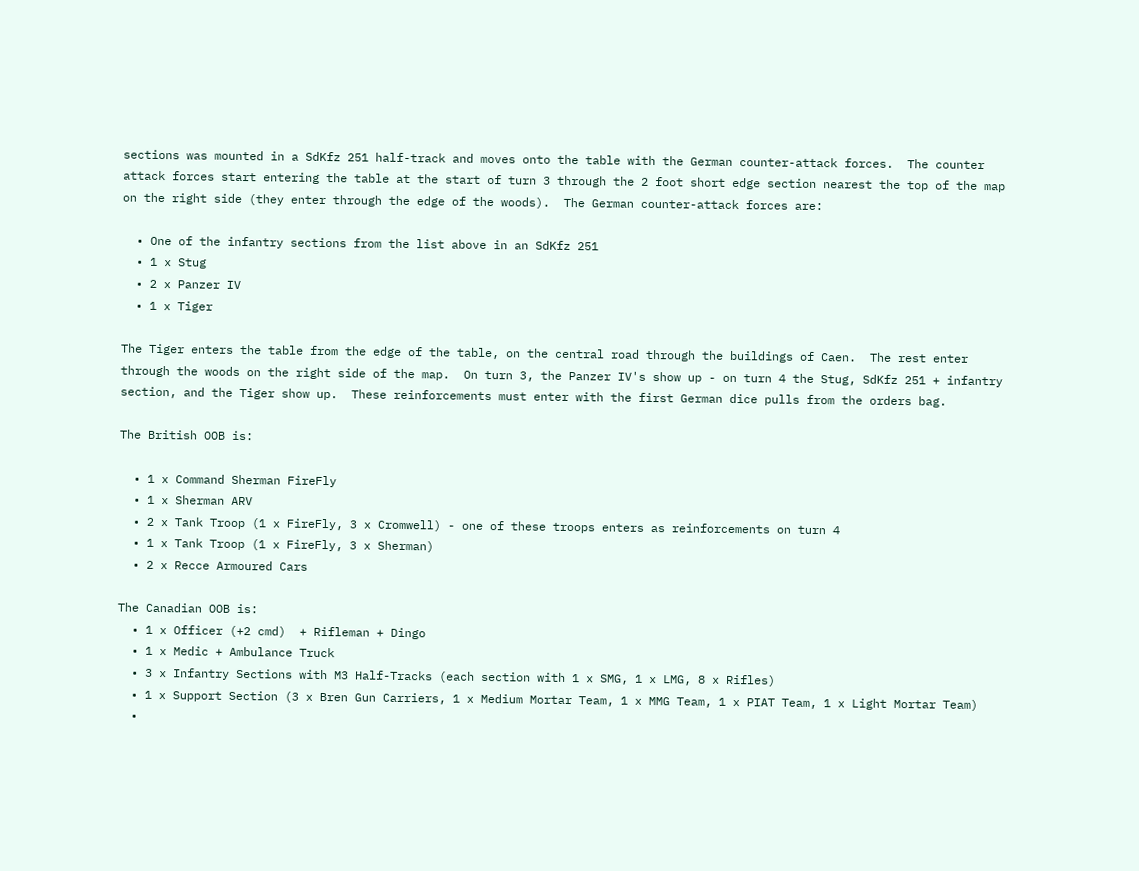sections was mounted in a SdKfz 251 half-track and moves onto the table with the German counter-attack forces.  The counter attack forces start entering the table at the start of turn 3 through the 2 foot short edge section nearest the top of the map on the right side (they enter through the edge of the woods).  The German counter-attack forces are:

  • One of the infantry sections from the list above in an SdKfz 251
  • 1 x Stug
  • 2 x Panzer IV
  • 1 x Tiger

The Tiger enters the table from the edge of the table, on the central road through the buildings of Caen.  The rest enter through the woods on the right side of the map.  On turn 3, the Panzer IV's show up - on turn 4 the Stug, SdKfz 251 + infantry section, and the Tiger show up.  These reinforcements must enter with the first German dice pulls from the orders bag.

The British OOB is:

  • 1 x Command Sherman FireFly
  • 1 x Sherman ARV
  • 2 x Tank Troop (1 x FireFly, 3 x Cromwell) - one of these troops enters as reinforcements on turn 4
  • 1 x Tank Troop (1 x FireFly, 3 x Sherman)
  • 2 x Recce Armoured Cars

The Canadian OOB is:
  • 1 x Officer (+2 cmd)  + Rifleman + Dingo
  • 1 x Medic + Ambulance Truck
  • 3 x Infantry Sections with M3 Half-Tracks (each section with 1 x SMG, 1 x LMG, 8 x Rifles)
  • 1 x Support Section (3 x Bren Gun Carriers, 1 x Medium Mortar Team, 1 x MMG Team, 1 x PIAT Team, 1 x Light Mortar Team)
  •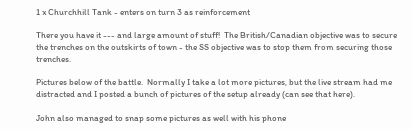1 x Churchhill Tank - enters on turn 3 as reinforcement

There you have it --- and large amount of stuff!  The British/Canadian objective was to secure the trenches on the outskirts of town - the SS objective was to stop them from securing those trenches.

Pictures below of the battle.  Normally I take a lot more pictures, but the live stream had me distracted and I posted a bunch of pictures of the setup already (can see that here).

John also managed to snap some pictures as well with his phone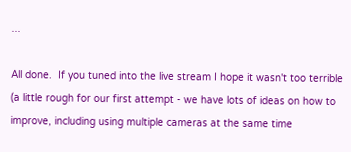...

All done.  If you tuned into the live stream I hope it wasn't too terrible (a little rough for our first attempt - we have lots of ideas on how to improve, including using multiple cameras at the same time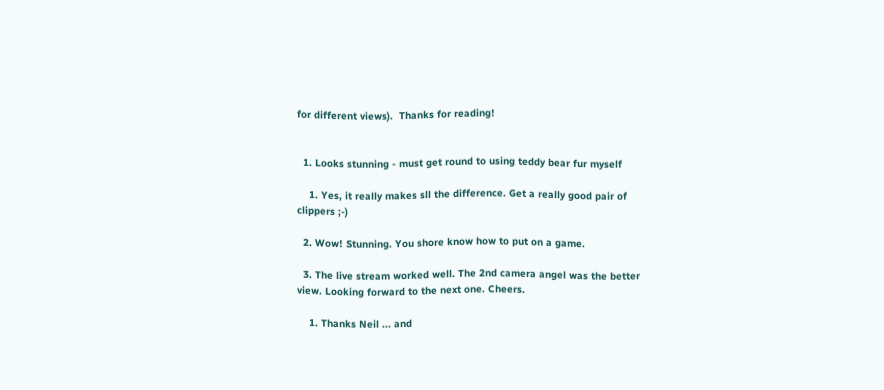for different views).  Thanks for reading!


  1. Looks stunning - must get round to using teddy bear fur myself

    1. Yes, it really makes sll the difference. Get a really good pair of clippers ;-)

  2. Wow! Stunning. You shore know how to put on a game.

  3. The live stream worked well. The 2nd camera angel was the better view. Looking forward to the next one. Cheers.

    1. Thanks Neil ... and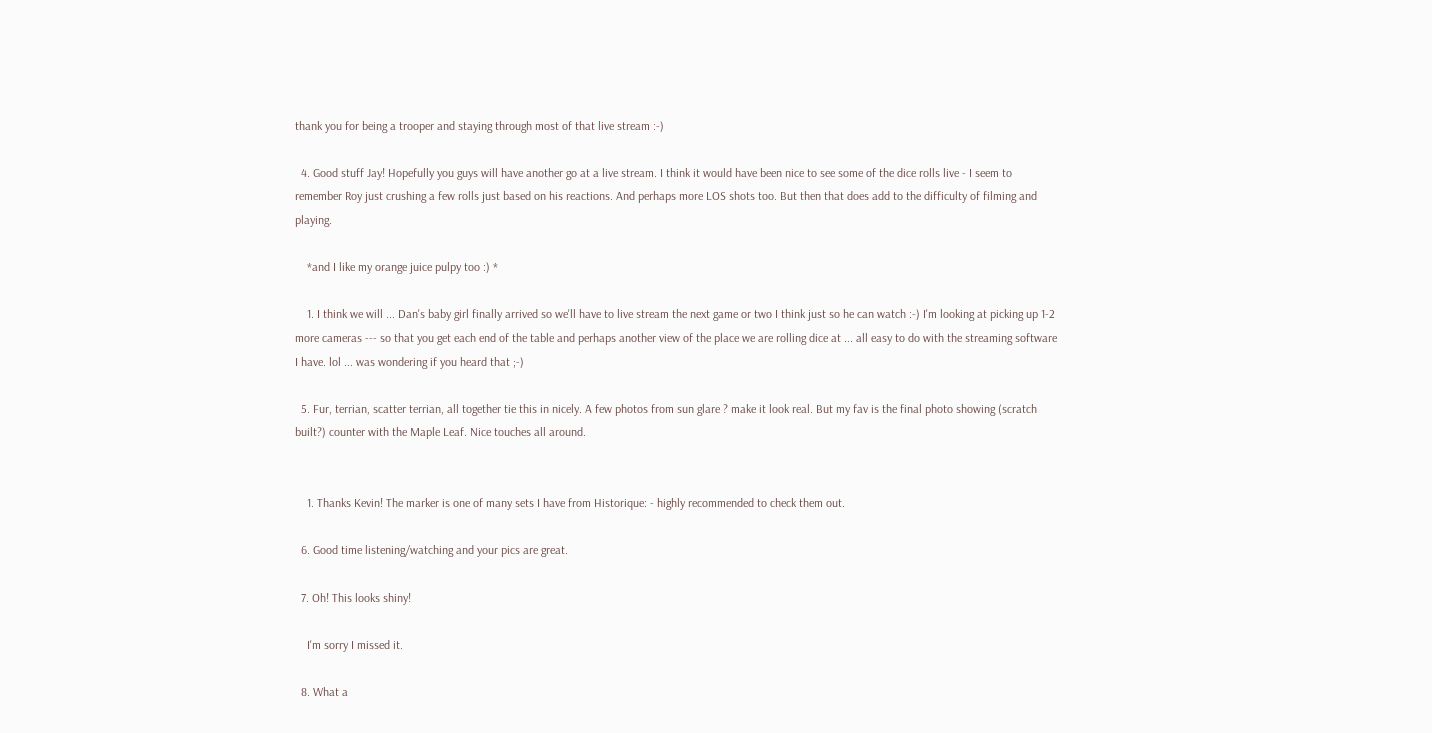thank you for being a trooper and staying through most of that live stream :-)

  4. Good stuff Jay! Hopefully you guys will have another go at a live stream. I think it would have been nice to see some of the dice rolls live - I seem to remember Roy just crushing a few rolls just based on his reactions. And perhaps more LOS shots too. But then that does add to the difficulty of filming and playing.

    *and I like my orange juice pulpy too :) *

    1. I think we will ... Dan's baby girl finally arrived so we'll have to live stream the next game or two I think just so he can watch :-) I'm looking at picking up 1-2 more cameras --- so that you get each end of the table and perhaps another view of the place we are rolling dice at ... all easy to do with the streaming software I have. lol ... was wondering if you heard that ;-)

  5. Fur, terrian, scatter terrian, all together tie this in nicely. A few photos from sun glare ? make it look real. But my fav is the final photo showing (scratch built?) counter with the Maple Leaf. Nice touches all around.


    1. Thanks Kevin! The marker is one of many sets I have from Historique: - highly recommended to check them out.

  6. Good time listening/watching and your pics are great.

  7. Oh! This looks shiny!

    I'm sorry I missed it.

  8. What a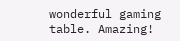wonderful gaming table. Amazing!